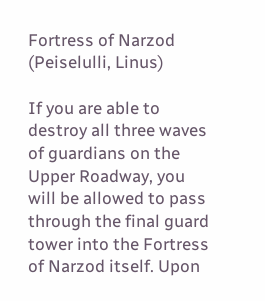Fortress of Narzod (Peiselulli, Linus)

If you are able to destroy all three waves of guardians on the Upper Roadway, you will be allowed to pass through the final guard tower into the Fortress of Narzod itself. Upon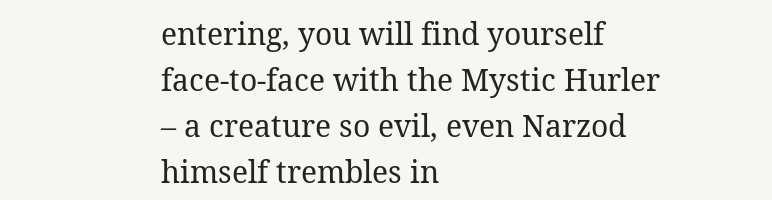entering, you will find yourself face-to-face with the Mystic Hurler – a creature so evil, even Narzod himself trembles in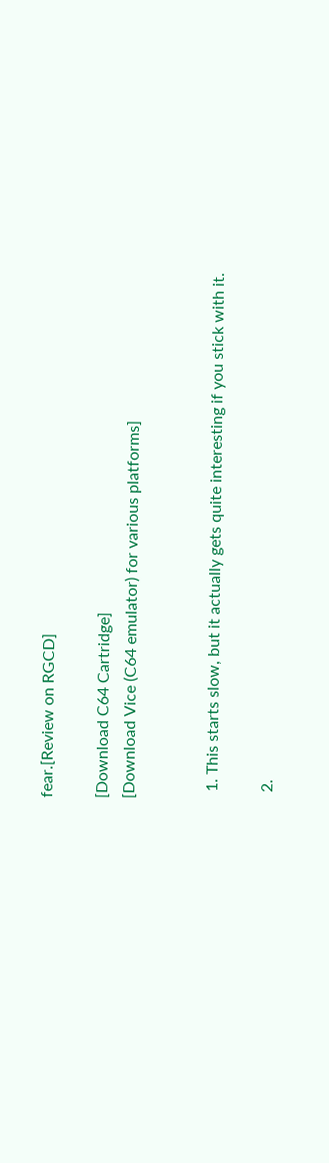fear.[Review on RGCD]

[Download C64 Cartridge]
[Download Vice (C64 emulator) for various platforms]


  1. This starts slow, but it actually gets quite interesting if you stick with it.

  2.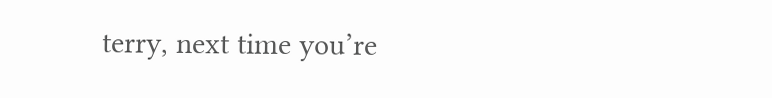terry, next time you’re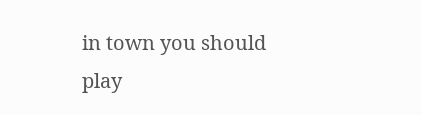in town you should play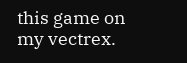this game on my vectrex.